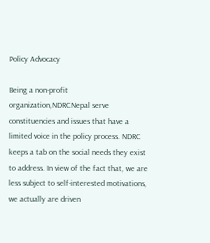Policy Advocacy

Being a non-profit organization,NDRCNepal serve constituencies and issues that have a limited voice in the policy process. NDRC keeps a tab on the social needs they exist to address. In view of the fact that, we are less subject to self-interested motivations, we actually are driven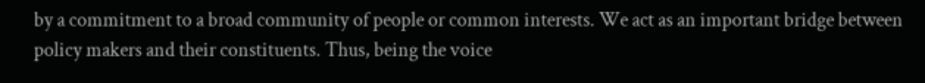by a commitment to a broad community of people or common interests. We act as an important bridge between policy makers and their constituents. Thus, being the voice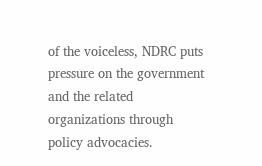of the voiceless, NDRC puts pressure on the government and the related organizations through policy advocacies.